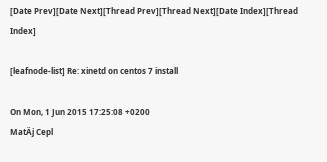[Date Prev][Date Next][Thread Prev][Thread Next][Date Index][Thread Index]

[leafnode-list] Re: xinetd on centos 7 install

On Mon, 1 Jun 2015 17:25:08 +0200
MatÄj Cepl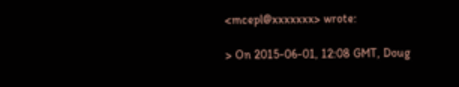<mcepl@xxxxxxx> wrote:

> On 2015-06-01, 12:08 GMT, Doug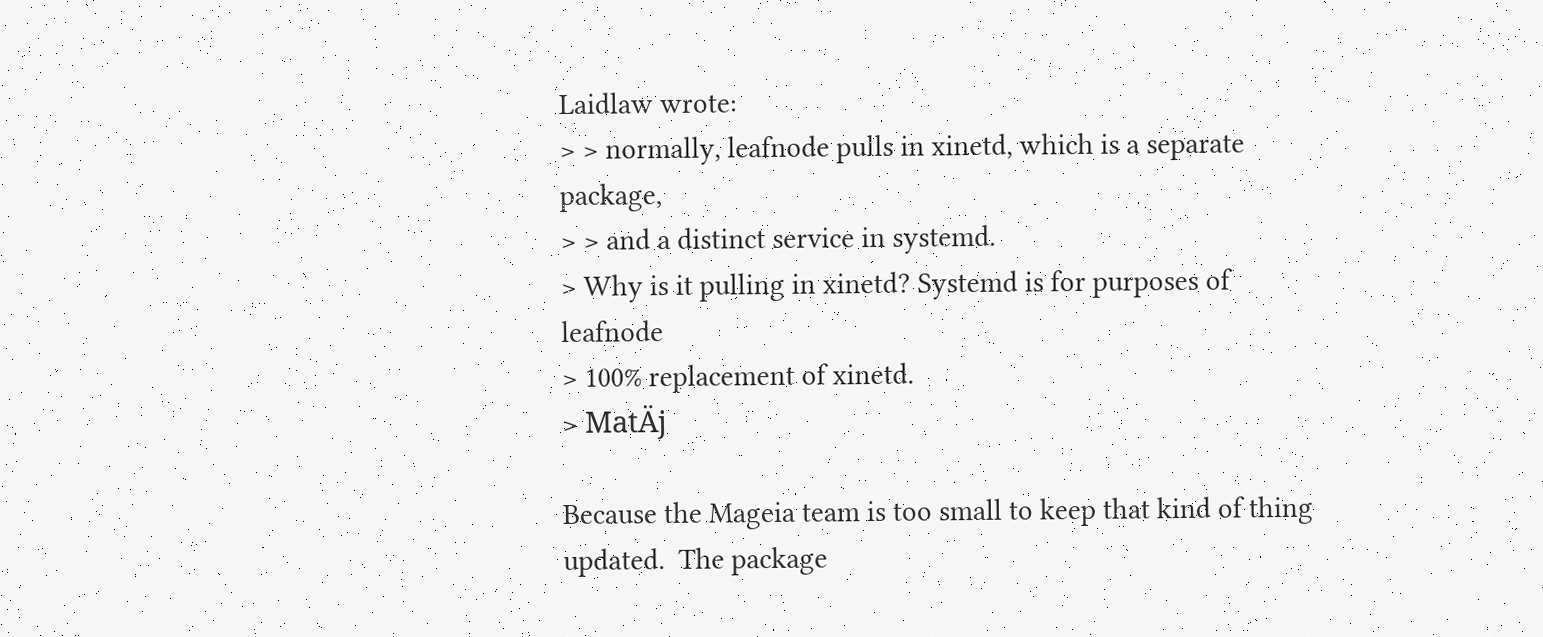Laidlaw wrote:
> > normally, leafnode pulls in xinetd, which is a separate package,
> > and a distinct service in systemd.
> Why is it pulling in xinetd? Systemd is for purposes of leafnode
> 100% replacement of xinetd.
> MatÄj

Because the Mageia team is too small to keep that kind of thing
updated.  The package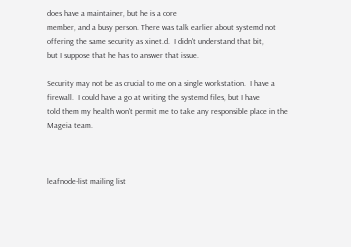does have a maintainer, but he is a core
member, and a busy person. There was talk earlier about systemd not
offering the same security as xinet.d.  I didn't understand that bit,
but I suppose that he has to answer that issue.

Security may not be as crucial to me on a single workstation.  I have a
firewall.  I could have a go at writing the systemd files, but I have
told them my health won't permit me to take any responsible place in the
Mageia team.



leafnode-list mailing list